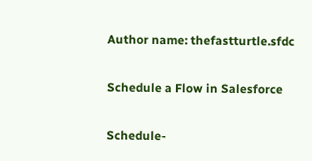Author name: thefastturtle.sfdc

Schedule a Flow in Salesforce

Schedule-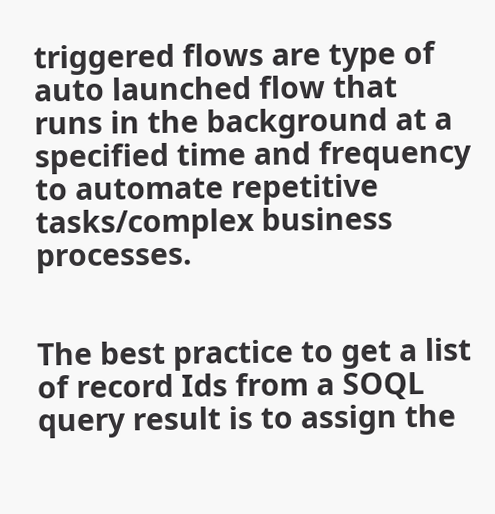triggered flows are type of auto launched flow that runs in the background at a specified time and frequency to automate repetitive tasks/complex business processes.


The best practice to get a list of record Ids from a SOQL query result is to assign the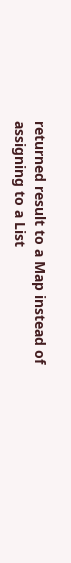returned result to a Map instead of assigning to a List